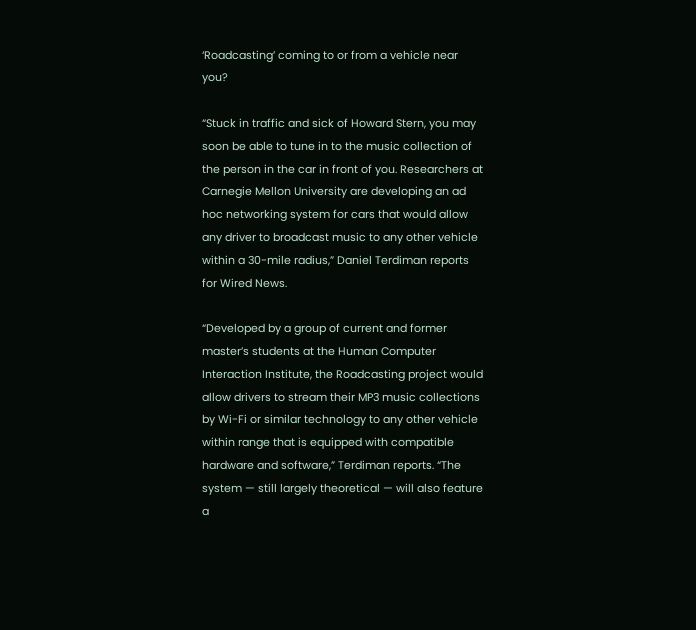‘Roadcasting’ coming to or from a vehicle near you?

“Stuck in traffic and sick of Howard Stern, you may soon be able to tune in to the music collection of the person in the car in front of you. Researchers at Carnegie Mellon University are developing an ad hoc networking system for cars that would allow any driver to broadcast music to any other vehicle within a 30-mile radius,” Daniel Terdiman reports for Wired News.

“Developed by a group of current and former master’s students at the Human Computer Interaction Institute, the Roadcasting project would allow drivers to stream their MP3 music collections by Wi-Fi or similar technology to any other vehicle within range that is equipped with compatible hardware and software,” Terdiman reports. “The system — still largely theoretical — will also feature a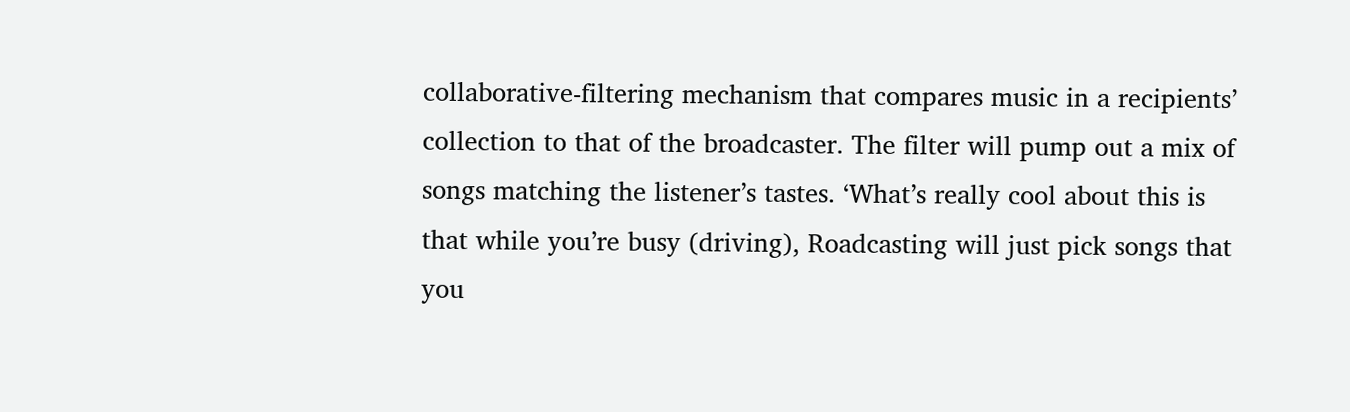collaborative-filtering mechanism that compares music in a recipients’ collection to that of the broadcaster. The filter will pump out a mix of songs matching the listener’s tastes. ‘What’s really cool about this is that while you’re busy (driving), Roadcasting will just pick songs that you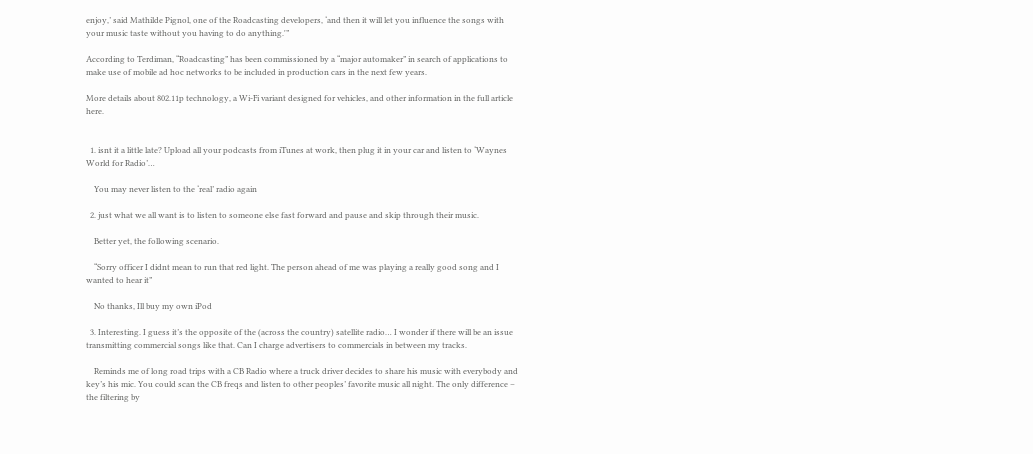enjoy,’ said Mathilde Pignol, one of the Roadcasting developers, ‘and then it will let you influence the songs with your music taste without you having to do anything.'”

According to Terdiman, “Roadcasting” has been commissioned by a “major automaker” in search of applications to make use of mobile ad hoc networks to be included in production cars in the next few years.

More details about 802.11p technology, a Wi-Fi variant designed for vehicles, and other information in the full article here.


  1. isnt it a little late? Upload all your podcasts from iTunes at work, then plug it in your car and listen to ‘Waynes World for Radio’…

    You may never listen to the ‘real’ radio again

  2. just what we all want is to listen to someone else fast forward and pause and skip through their music.

    Better yet, the following scenario.

    “Sorry officer I didnt mean to run that red light. The person ahead of me was playing a really good song and I wanted to hear it”

    No thanks, Ill buy my own iPod

  3. Interesting. I guess it’s the opposite of the (across the country) satellite radio… I wonder if there will be an issue transmitting commercial songs like that. Can I charge advertisers to commercials in between my tracks.

    Reminds me of long road trips with a CB Radio where a truck driver decides to share his music with everybody and key’s his mic. You could scan the CB freqs and listen to other peoples’ favorite music all night. The only difference – the filtering by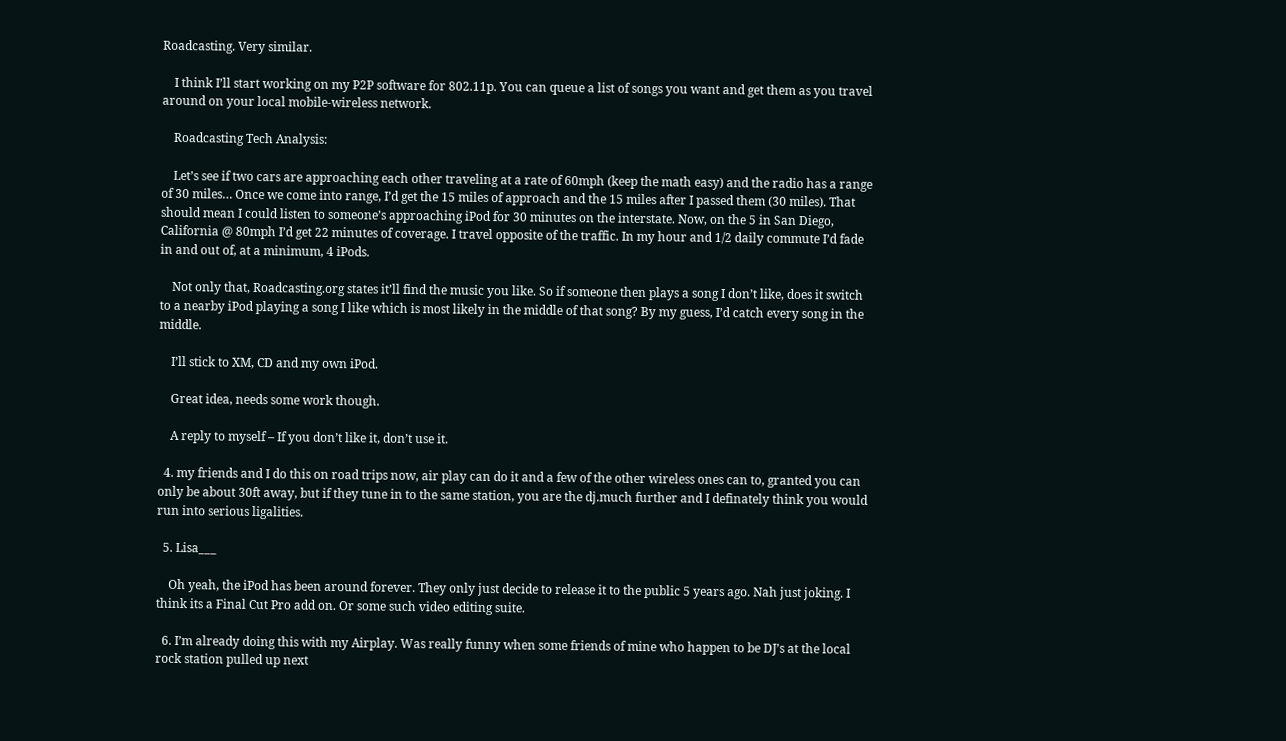Roadcasting. Very similar.

    I think I’ll start working on my P2P software for 802.11p. You can queue a list of songs you want and get them as you travel around on your local mobile-wireless network.

    Roadcasting Tech Analysis:

    Let’s see if two cars are approaching each other traveling at a rate of 60mph (keep the math easy) and the radio has a range of 30 miles… Once we come into range, I’d get the 15 miles of approach and the 15 miles after I passed them (30 miles). That should mean I could listen to someone’s approaching iPod for 30 minutes on the interstate. Now, on the 5 in San Diego, California @ 80mph I’d get 22 minutes of coverage. I travel opposite of the traffic. In my hour and 1/2 daily commute I’d fade in and out of, at a minimum, 4 iPods.

    Not only that, Roadcasting.org states it’ll find the music you like. So if someone then plays a song I don’t like, does it switch to a nearby iPod playing a song I like which is most likely in the middle of that song? By my guess, I’d catch every song in the middle.

    I’ll stick to XM, CD and my own iPod.

    Great idea, needs some work though.

    A reply to myself – If you don’t like it, don’t use it.

  4. my friends and I do this on road trips now, air play can do it and a few of the other wireless ones can to, granted you can only be about 30ft away, but if they tune in to the same station, you are the dj.much further and I definately think you would run into serious ligalities.

  5. Lisa___

    Oh yeah, the iPod has been around forever. They only just decide to release it to the public 5 years ago. Nah just joking. I think its a Final Cut Pro add on. Or some such video editing suite.

  6. I’m already doing this with my Airplay. Was really funny when some friends of mine who happen to be DJ’s at the local rock station pulled up next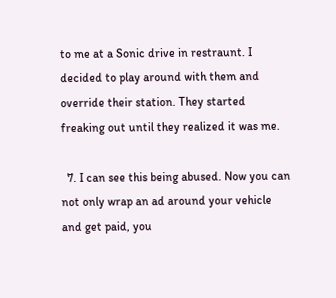to me at a Sonic drive in restraunt. I decided to play around with them and override their station. They started freaking out until they realized it was me.

  7. I can see this being abused. Now you can not only wrap an ad around your vehicle and get paid, you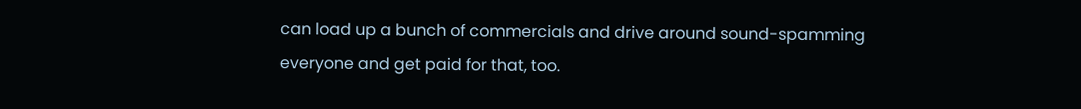can load up a bunch of commercials and drive around sound-spamming everyone and get paid for that, too.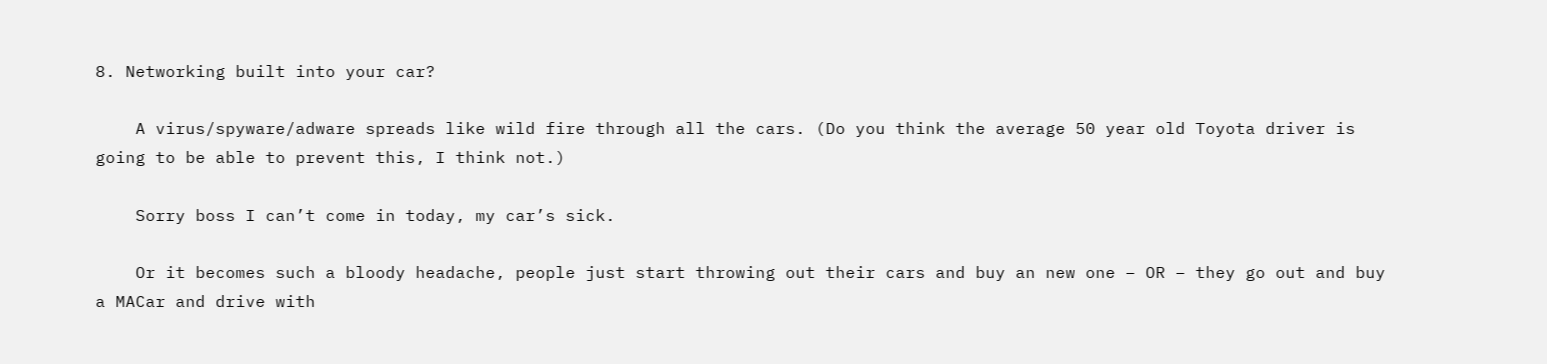8. Networking built into your car?

    A virus/spyware/adware spreads like wild fire through all the cars. (Do you think the average 50 year old Toyota driver is going to be able to prevent this, I think not.)

    Sorry boss I can’t come in today, my car’s sick.

    Or it becomes such a bloody headache, people just start throwing out their cars and buy an new one – OR – they go out and buy a MACar and drive with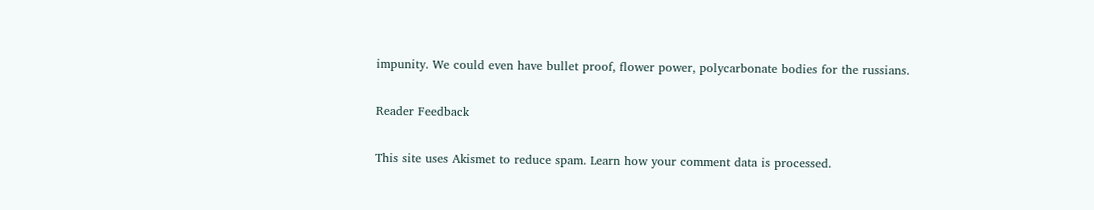impunity. We could even have bullet proof, flower power, polycarbonate bodies for the russians.

Reader Feedback

This site uses Akismet to reduce spam. Learn how your comment data is processed.